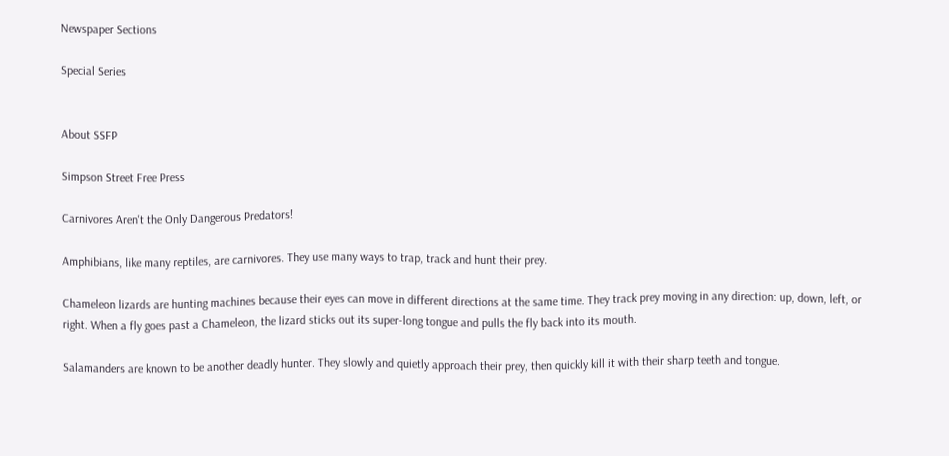Newspaper Sections

Special Series


About SSFP

Simpson Street Free Press

Carnivores Aren't the Only Dangerous Predators!

Amphibians, like many reptiles, are carnivores. They use many ways to trap, track and hunt their prey.

Chameleon lizards are hunting machines because their eyes can move in different directions at the same time. They track prey moving in any direction: up, down, left, or right. When a fly goes past a Chameleon, the lizard sticks out its super-long tongue and pulls the fly back into its mouth.

Salamanders are known to be another deadly hunter. They slowly and quietly approach their prey, then quickly kill it with their sharp teeth and tongue.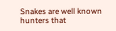Snakes are well known hunters that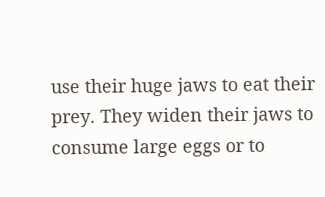use their huge jaws to eat their prey. They widen their jaws to consume large eggs or to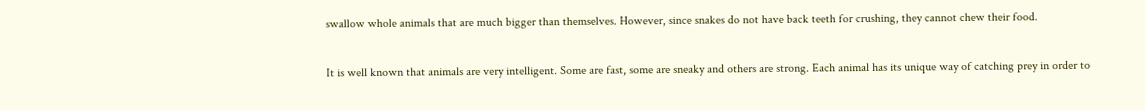swallow whole animals that are much bigger than themselves. However, since snakes do not have back teeth for crushing, they cannot chew their food.

It is well known that animals are very intelligent. Some are fast, some are sneaky and others are strong. Each animal has its unique way of catching prey in order to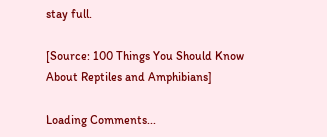stay full.

[Source: 100 Things You Should Know About Reptiles and Amphibians]

Loading Comments...